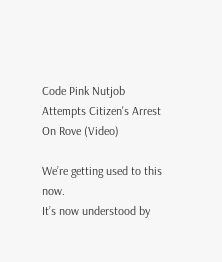Code Pink Nutjob Attempts Citizen's Arrest On Rove (Video)

We’re getting used to this now.
It’s now understood by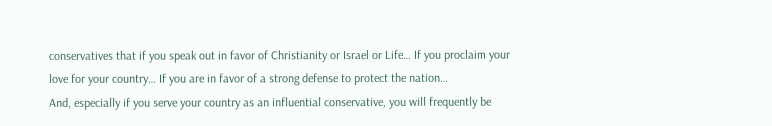conservatives that if you speak out in favor of Christianity or Israel or Life… If you proclaim your love for your country… If you are in favor of a strong defense to protect the nation…
And, especially if you serve your country as an influential conservative, you will frequently be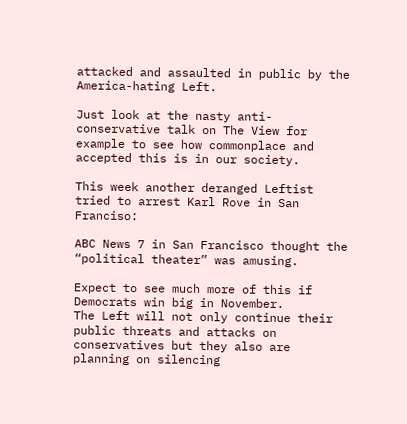attacked and assaulted in public by the America-hating Left.

Just look at the nasty anti-conservative talk on The View for example to see how commonplace and accepted this is in our society.

This week another deranged Leftist tried to arrest Karl Rove in San Franciso:

ABC News 7 in San Francisco thought the “political theater” was amusing.

Expect to see much more of this if Democrats win big in November.
The Left will not only continue their public threats and attacks on conservatives but they also are planning on silencing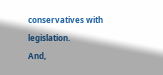conservatives with legislation.
And,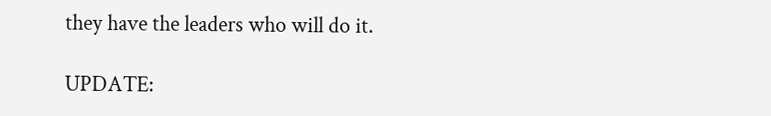they have the leaders who will do it.

UPDATE: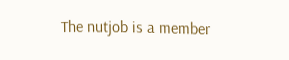The nutjob is a member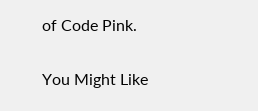of Code Pink.

You Might Like